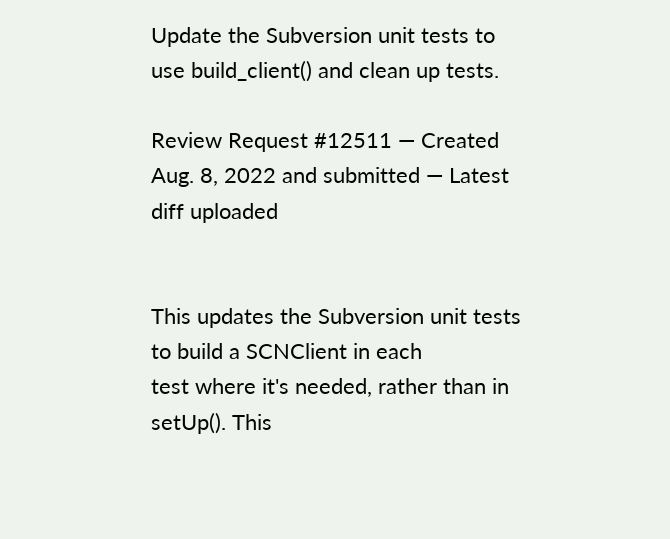Update the Subversion unit tests to use build_client() and clean up tests.

Review Request #12511 — Created Aug. 8, 2022 and submitted — Latest diff uploaded


This updates the Subversion unit tests to build a SCNClient in each
test where it's needed, rather than in setUp(). This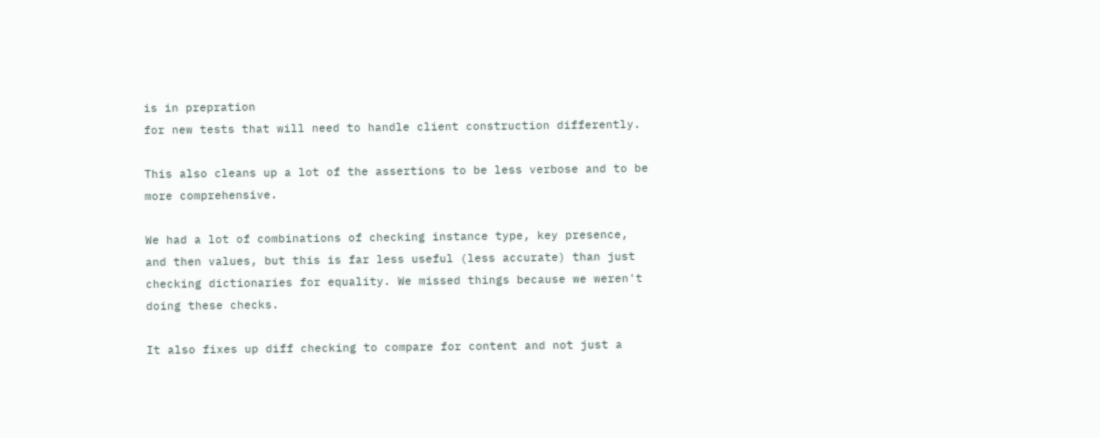is in prepration
for new tests that will need to handle client construction differently.

This also cleans up a lot of the assertions to be less verbose and to be
more comprehensive.

We had a lot of combinations of checking instance type, key presence,
and then values, but this is far less useful (less accurate) than just
checking dictionaries for equality. We missed things because we weren't
doing these checks.

It also fixes up diff checking to compare for content and not just a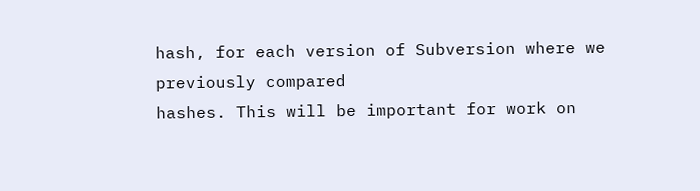hash, for each version of Subversion where we previously compared
hashes. This will be important for work on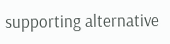supporting alternative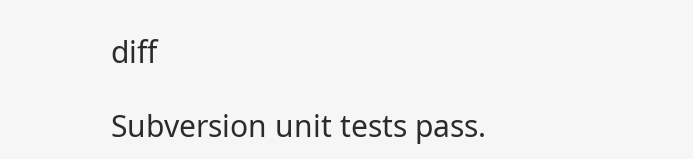diff

Subversion unit tests pass.